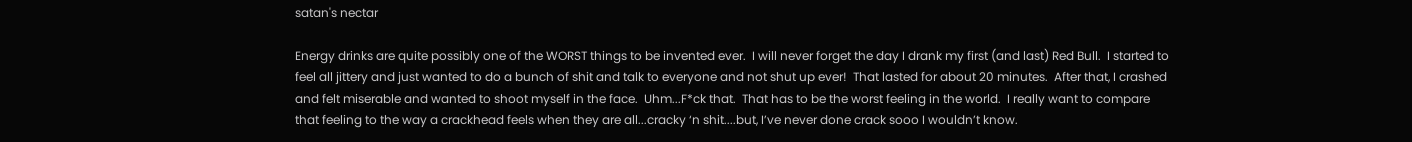satan's nectar

Energy drinks are quite possibly one of the WORST things to be invented ever.  I will never forget the day I drank my first (and last) Red Bull.  I started to feel all jittery and just wanted to do a bunch of shit and talk to everyone and not shut up ever!  That lasted for about 20 minutes.  After that, I crashed and felt miserable and wanted to shoot myself in the face.  Uhm...F*ck that.  That has to be the worst feeling in the world.  I really want to compare that feeling to the way a crackhead feels when they are all...cracky ‘n shit....but, I’ve never done crack sooo I wouldn’t know.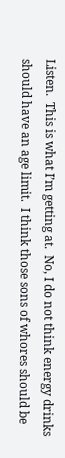Listen.  This is what I’m getting at.  No, I do not think energy drinks should have an age limit.  I think those sons of whores should be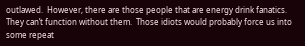outlawed.  However, there are those people that are energy drink fanatics.  They can’t function without them.  Those idiots would probably force us into some repeat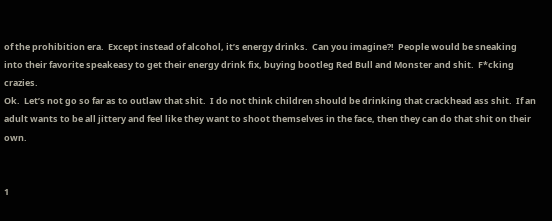of the prohibition era.  Except instead of alcohol, it’s energy drinks.  Can you imagine?!  People would be sneaking into their favorite speakeasy to get their energy drink fix, buying bootleg Red Bull and Monster and shit.  F*cking crazies.
Ok.  Let’s not go so far as to outlaw that shit.  I do not think children should be drinking that crackhead ass shit.  If an adult wants to be all jittery and feel like they want to shoot themselves in the face, then they can do that shit on their own.


1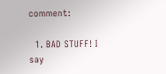comment:

  1. BAD STUFF! I say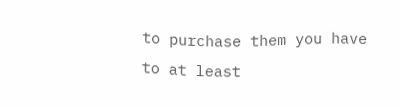to purchase them you have to at least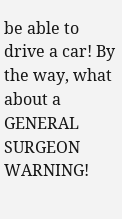be able to drive a car! By the way, what about a GENERAL SURGEON WARNING!